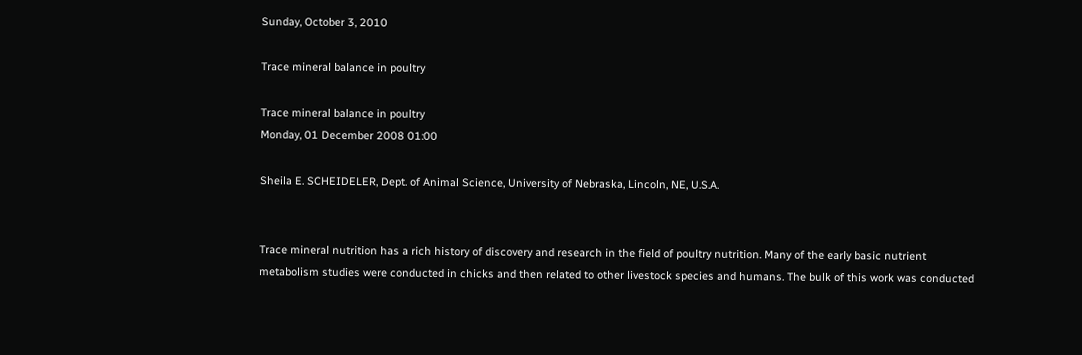Sunday, October 3, 2010

Trace mineral balance in poultry

Trace mineral balance in poultry
Monday, 01 December 2008 01:00

Sheila E. SCHEIDELER, Dept. of Animal Science, University of Nebraska, Lincoln, NE, U.S.A.


Trace mineral nutrition has a rich history of discovery and research in the field of poultry nutrition. Many of the early basic nutrient metabolism studies were conducted in chicks and then related to other livestock species and humans. The bulk of this work was conducted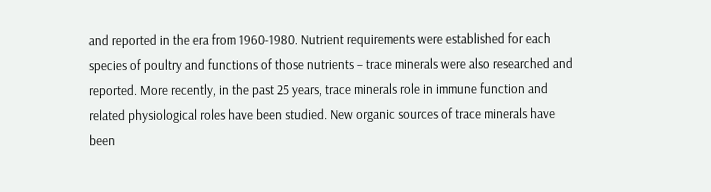and reported in the era from 1960-1980. Nutrient requirements were established for each species of poultry and functions of those nutrients – trace minerals were also researched and reported. More recently, in the past 25 years, trace minerals role in immune function and related physiological roles have been studied. New organic sources of trace minerals have been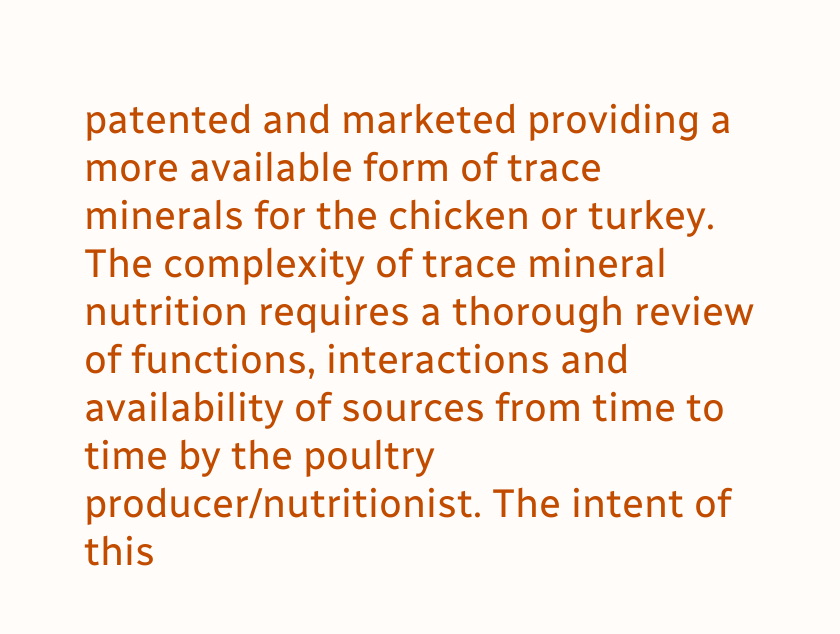patented and marketed providing a more available form of trace minerals for the chicken or turkey. The complexity of trace mineral nutrition requires a thorough review of functions, interactions and availability of sources from time to time by the poultry producer/nutritionist. The intent of this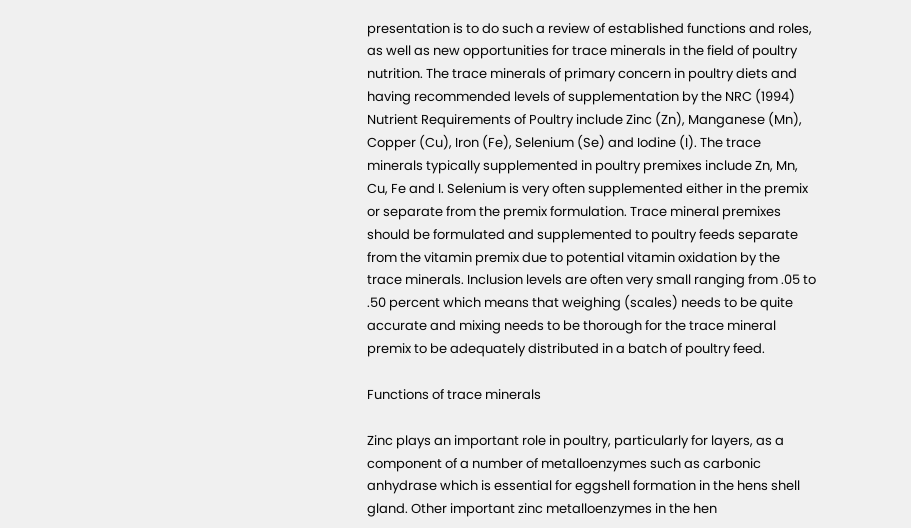presentation is to do such a review of established functions and roles, as well as new opportunities for trace minerals in the field of poultry nutrition. The trace minerals of primary concern in poultry diets and having recommended levels of supplementation by the NRC (1994) Nutrient Requirements of Poultry include Zinc (Zn), Manganese (Mn), Copper (Cu), Iron (Fe), Selenium (Se) and Iodine (I). The trace minerals typically supplemented in poultry premixes include Zn, Mn, Cu, Fe and I. Selenium is very often supplemented either in the premix or separate from the premix formulation. Trace mineral premixes should be formulated and supplemented to poultry feeds separate from the vitamin premix due to potential vitamin oxidation by the trace minerals. Inclusion levels are often very small ranging from .05 to .50 percent which means that weighing (scales) needs to be quite accurate and mixing needs to be thorough for the trace mineral premix to be adequately distributed in a batch of poultry feed.

Functions of trace minerals

Zinc plays an important role in poultry, particularly for layers, as a component of a number of metalloenzymes such as carbonic anhydrase which is essential for eggshell formation in the hens shell gland. Other important zinc metalloenzymes in the hen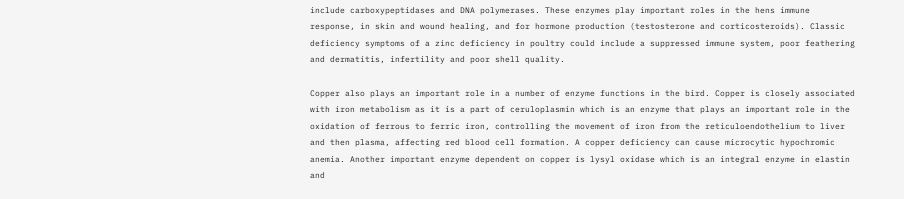include carboxypeptidases and DNA polymerases. These enzymes play important roles in the hens immune response, in skin and wound healing, and for hormone production (testosterone and corticosteroids). Classic deficiency symptoms of a zinc deficiency in poultry could include a suppressed immune system, poor feathering and dermatitis, infertility and poor shell quality.

Copper also plays an important role in a number of enzyme functions in the bird. Copper is closely associated with iron metabolism as it is a part of ceruloplasmin which is an enzyme that plays an important role in the oxidation of ferrous to ferric iron, controlling the movement of iron from the reticuloendothelium to liver and then plasma, affecting red blood cell formation. A copper deficiency can cause microcytic hypochromic anemia. Another important enzyme dependent on copper is lysyl oxidase which is an integral enzyme in elastin and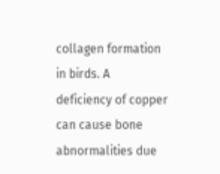collagen formation in birds. A deficiency of copper can cause bone abnormalities due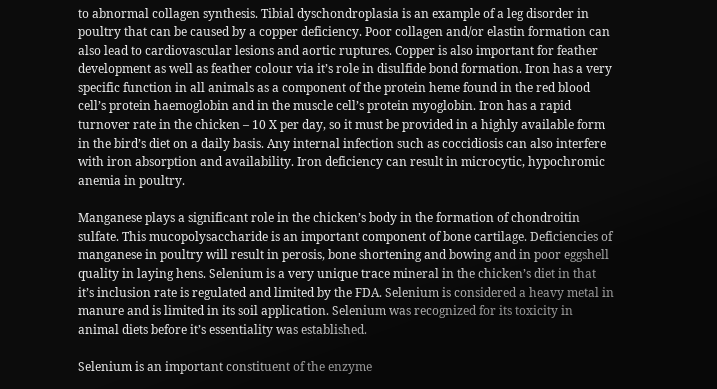to abnormal collagen synthesis. Tibial dyschondroplasia is an example of a leg disorder in poultry that can be caused by a copper deficiency. Poor collagen and/or elastin formation can also lead to cardiovascular lesions and aortic ruptures. Copper is also important for feather development as well as feather colour via it’s role in disulfide bond formation. Iron has a very specific function in all animals as a component of the protein heme found in the red blood cell’s protein haemoglobin and in the muscle cell’s protein myoglobin. Iron has a rapid turnover rate in the chicken – 10 X per day, so it must be provided in a highly available form in the bird’s diet on a daily basis. Any internal infection such as coccidiosis can also interfere with iron absorption and availability. Iron deficiency can result in microcytic, hypochromic anemia in poultry.

Manganese plays a significant role in the chicken’s body in the formation of chondroitin sulfate. This mucopolysaccharide is an important component of bone cartilage. Deficiencies of manganese in poultry will result in perosis, bone shortening and bowing and in poor eggshell quality in laying hens. Selenium is a very unique trace mineral in the chicken’s diet in that it’s inclusion rate is regulated and limited by the FDA. Selenium is considered a heavy metal in manure and is limited in its soil application. Selenium was recognized for its toxicity in animal diets before it’s essentiality was established.

Selenium is an important constituent of the enzyme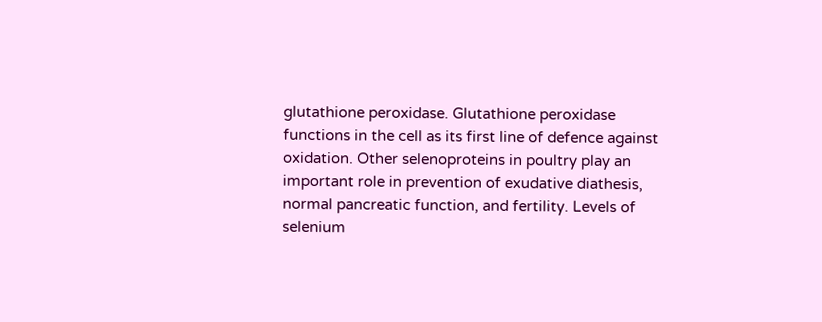glutathione peroxidase. Glutathione peroxidase functions in the cell as its first line of defence against oxidation. Other selenoproteins in poultry play an important role in prevention of exudative diathesis, normal pancreatic function, and fertility. Levels of selenium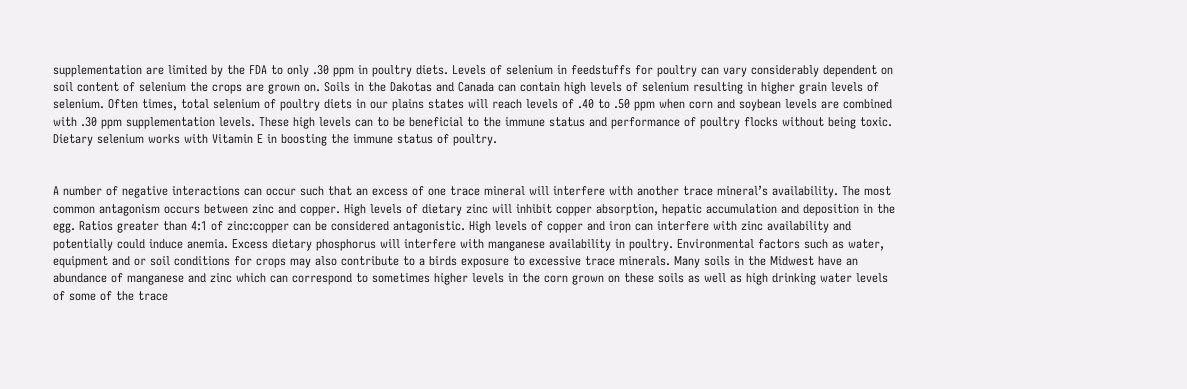supplementation are limited by the FDA to only .30 ppm in poultry diets. Levels of selenium in feedstuffs for poultry can vary considerably dependent on soil content of selenium the crops are grown on. Soils in the Dakotas and Canada can contain high levels of selenium resulting in higher grain levels of selenium. Often times, total selenium of poultry diets in our plains states will reach levels of .40 to .50 ppm when corn and soybean levels are combined with .30 ppm supplementation levels. These high levels can to be beneficial to the immune status and performance of poultry flocks without being toxic. Dietary selenium works with Vitamin E in boosting the immune status of poultry.


A number of negative interactions can occur such that an excess of one trace mineral will interfere with another trace mineral’s availability. The most common antagonism occurs between zinc and copper. High levels of dietary zinc will inhibit copper absorption, hepatic accumulation and deposition in the egg. Ratios greater than 4:1 of zinc:copper can be considered antagonistic. High levels of copper and iron can interfere with zinc availability and potentially could induce anemia. Excess dietary phosphorus will interfere with manganese availability in poultry. Environmental factors such as water, equipment and or soil conditions for crops may also contribute to a birds exposure to excessive trace minerals. Many soils in the Midwest have an abundance of manganese and zinc which can correspond to sometimes higher levels in the corn grown on these soils as well as high drinking water levels of some of the trace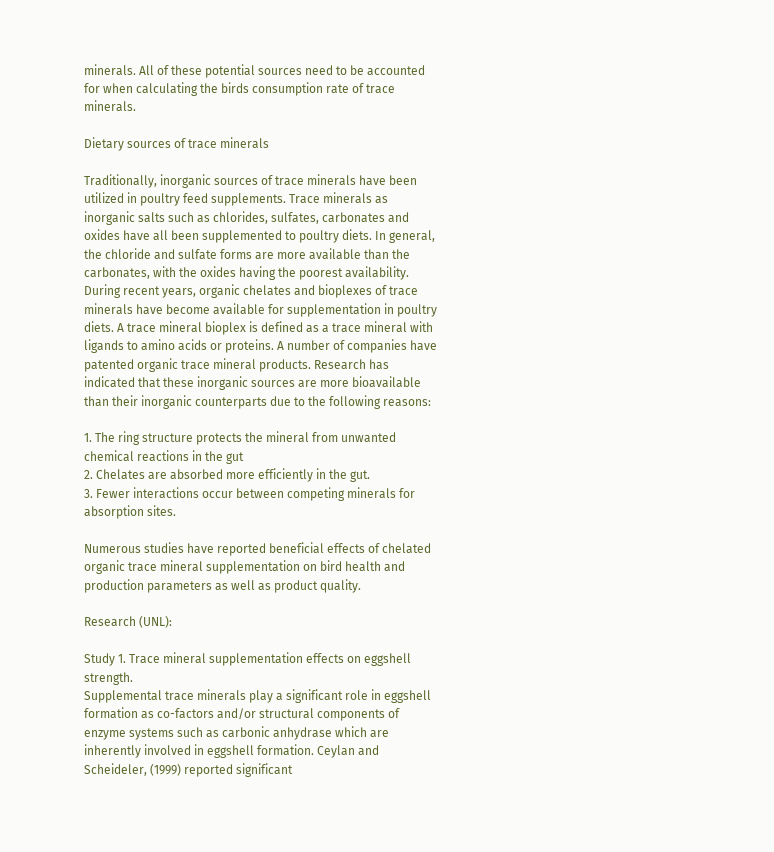minerals. All of these potential sources need to be accounted for when calculating the birds consumption rate of trace minerals.

Dietary sources of trace minerals

Traditionally, inorganic sources of trace minerals have been utilized in poultry feed supplements. Trace minerals as inorganic salts such as chlorides, sulfates, carbonates and oxides have all been supplemented to poultry diets. In general, the chloride and sulfate forms are more available than the carbonates, with the oxides having the poorest availability. During recent years, organic chelates and bioplexes of trace minerals have become available for supplementation in poultry diets. A trace mineral bioplex is defined as a trace mineral with ligands to amino acids or proteins. A number of companies have patented organic trace mineral products. Research has indicated that these inorganic sources are more bioavailable than their inorganic counterparts due to the following reasons:

1. The ring structure protects the mineral from unwanted chemical reactions in the gut
2. Chelates are absorbed more efficiently in the gut.
3. Fewer interactions occur between competing minerals for absorption sites.

Numerous studies have reported beneficial effects of chelated organic trace mineral supplementation on bird health and production parameters as well as product quality.

Research (UNL):

Study 1. Trace mineral supplementation effects on eggshell strength.
Supplemental trace minerals play a significant role in eggshell formation as co-factors and/or structural components of enzyme systems such as carbonic anhydrase which are inherently involved in eggshell formation. Ceylan and Scheideler, (1999) reported significant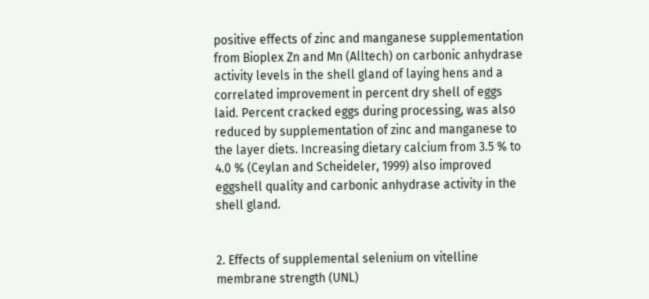positive effects of zinc and manganese supplementation from Bioplex Zn and Mn (Alltech) on carbonic anhydrase activity levels in the shell gland of laying hens and a correlated improvement in percent dry shell of eggs laid. Percent cracked eggs during processing, was also reduced by supplementation of zinc and manganese to the layer diets. Increasing dietary calcium from 3.5 % to 4.0 % (Ceylan and Scheideler, 1999) also improved eggshell quality and carbonic anhydrase activity in the shell gland.


2. Effects of supplemental selenium on vitelline membrane strength (UNL)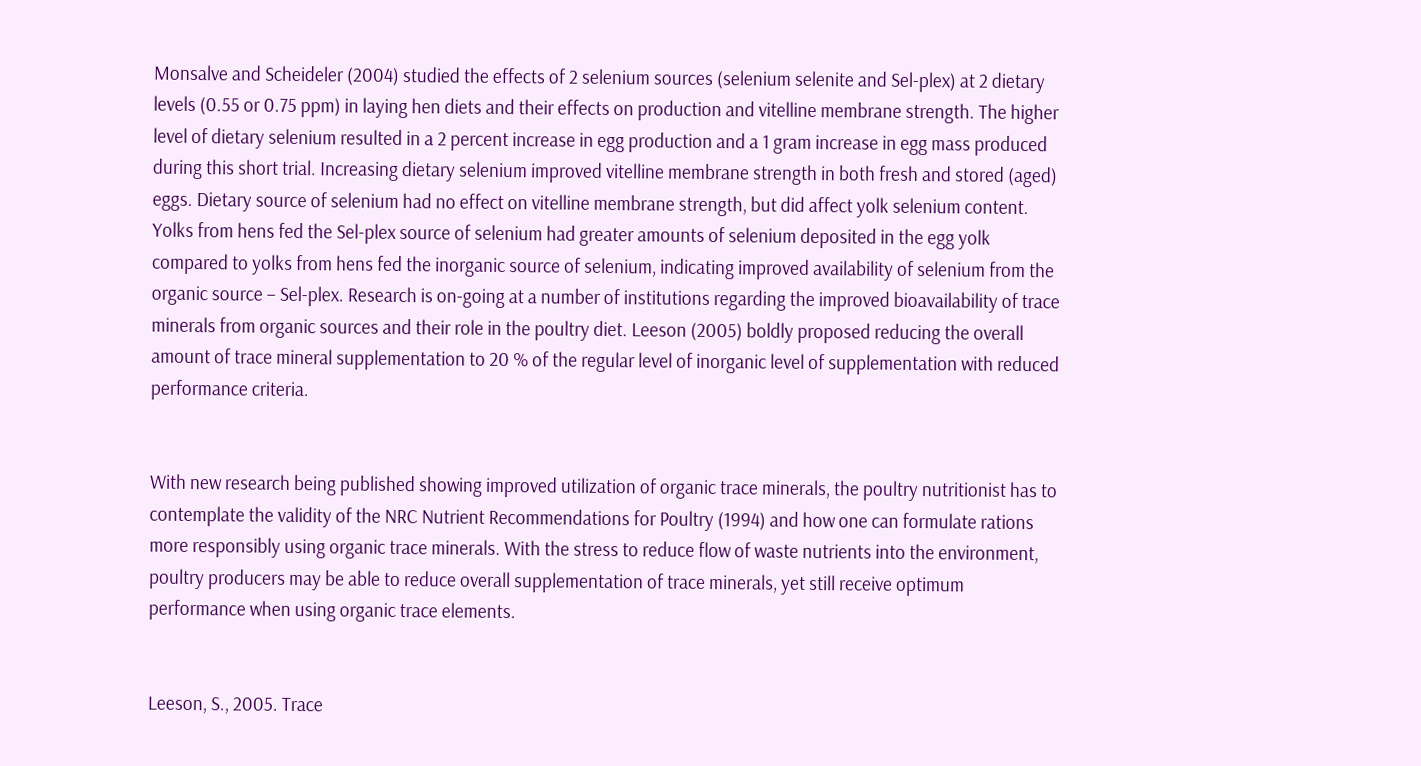Monsalve and Scheideler (2004) studied the effects of 2 selenium sources (selenium selenite and Sel-plex) at 2 dietary levels (0.55 or 0.75 ppm) in laying hen diets and their effects on production and vitelline membrane strength. The higher level of dietary selenium resulted in a 2 percent increase in egg production and a 1 gram increase in egg mass produced during this short trial. Increasing dietary selenium improved vitelline membrane strength in both fresh and stored (aged) eggs. Dietary source of selenium had no effect on vitelline membrane strength, but did affect yolk selenium content. Yolks from hens fed the Sel-plex source of selenium had greater amounts of selenium deposited in the egg yolk compared to yolks from hens fed the inorganic source of selenium, indicating improved availability of selenium from the organic source – Sel-plex. Research is on-going at a number of institutions regarding the improved bioavailability of trace minerals from organic sources and their role in the poultry diet. Leeson (2005) boldly proposed reducing the overall amount of trace mineral supplementation to 20 % of the regular level of inorganic level of supplementation with reduced performance criteria.


With new research being published showing improved utilization of organic trace minerals, the poultry nutritionist has to contemplate the validity of the NRC Nutrient Recommendations for Poultry (1994) and how one can formulate rations more responsibly using organic trace minerals. With the stress to reduce flow of waste nutrients into the environment, poultry producers may be able to reduce overall supplementation of trace minerals, yet still receive optimum performance when using organic trace elements.


Leeson, S., 2005. Trace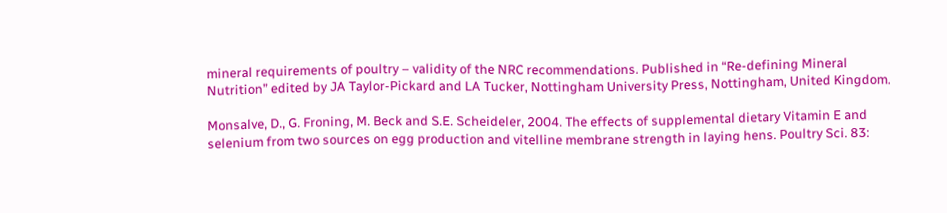mineral requirements of poultry – validity of the NRC recommendations. Published in “Re-defining Mineral Nutrition” edited by JA Taylor-Pickard and LA Tucker, Nottingham University Press, Nottingham, United Kingdom.

Monsalve, D., G. Froning, M. Beck and S.E. Scheideler, 2004. The effects of supplemental dietary Vitamin E and selenium from two sources on egg production and vitelline membrane strength in laying hens. Poultry Sci. 83: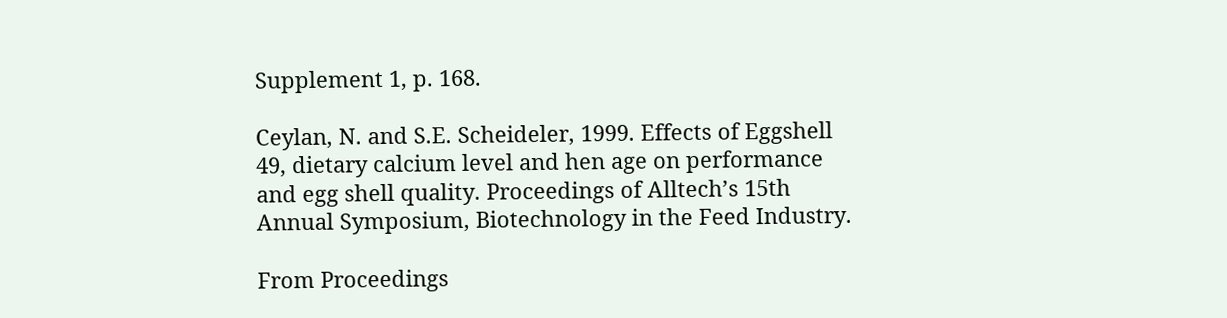Supplement 1, p. 168.

Ceylan, N. and S.E. Scheideler, 1999. Effects of Eggshell 49, dietary calcium level and hen age on performance and egg shell quality. Proceedings of Alltech’s 15th Annual Symposium, Biotechnology in the Feed Industry.

From Proceedings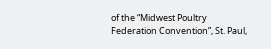of the “Midwest Poultry Federation Convention”, St. Paul,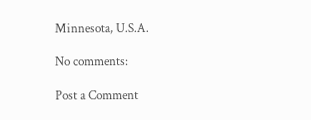Minnesota, U.S.A.

No comments:

Post a Comment